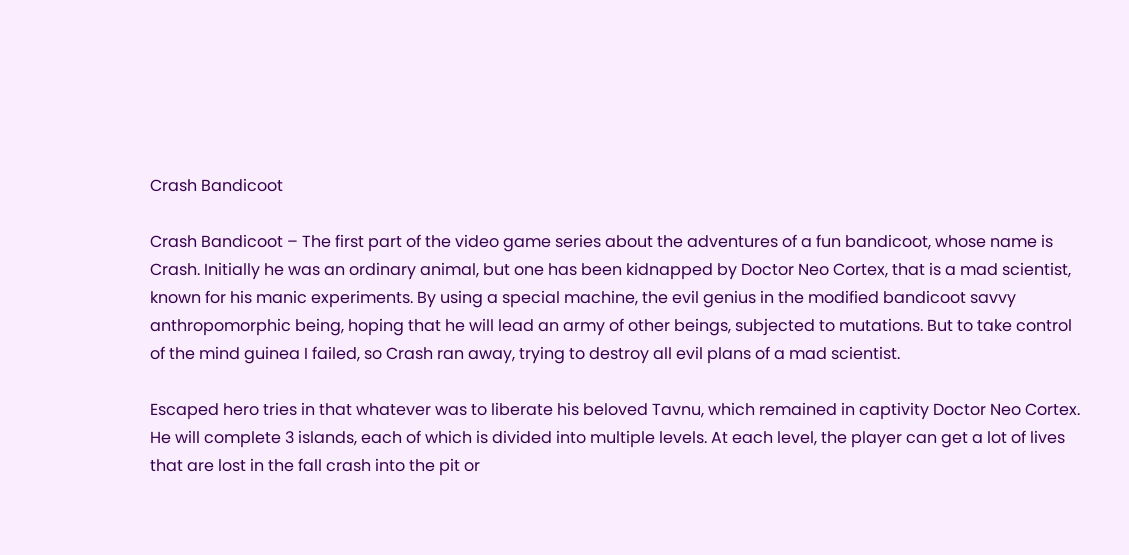Crash Bandicoot

Crash Bandicoot – The first part of the video game series about the adventures of a fun bandicoot, whose name is Crash. Initially he was an ordinary animal, but one has been kidnapped by Doctor Neo Cortex, that is a mad scientist, known for his manic experiments. By using a special machine, the evil genius in the modified bandicoot savvy anthropomorphic being, hoping that he will lead an army of other beings, subjected to mutations. But to take control of the mind guinea I failed, so Crash ran away, trying to destroy all evil plans of a mad scientist.

Escaped hero tries in that whatever was to liberate his beloved Tavnu, which remained in captivity Doctor Neo Cortex. He will complete 3 islands, each of which is divided into multiple levels. At each level, the player can get a lot of lives that are lost in the fall crash into the pit or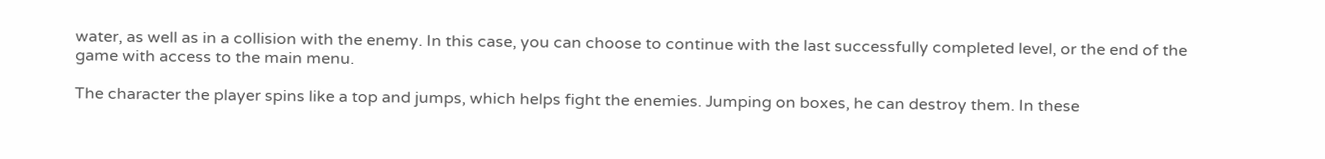water, as well as in a collision with the enemy. In this case, you can choose to continue with the last successfully completed level, or the end of the game with access to the main menu.

The character the player spins like a top and jumps, which helps fight the enemies. Jumping on boxes, he can destroy them. In these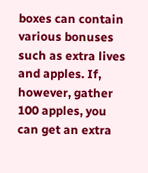boxes can contain various bonuses such as extra lives and apples. If, however, gather 100 apples, you can get an extra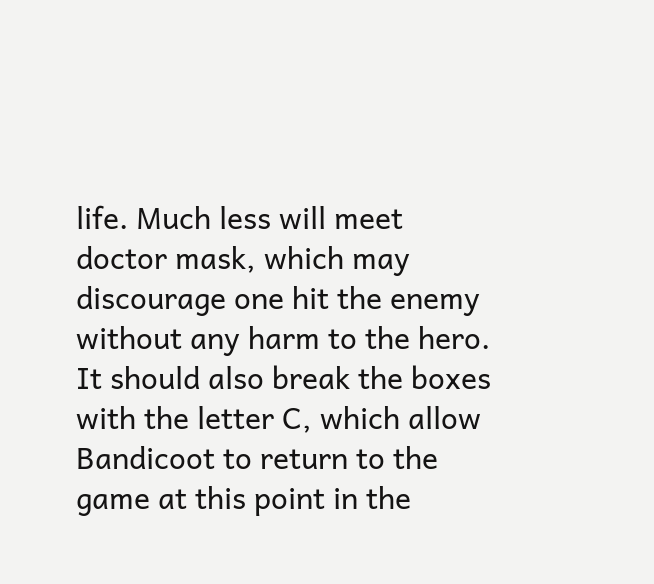life. Much less will meet doctor mask, which may discourage one hit the enemy without any harm to the hero. It should also break the boxes with the letter C, which allow Bandicoot to return to the game at this point in the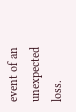event of an unexpected loss.